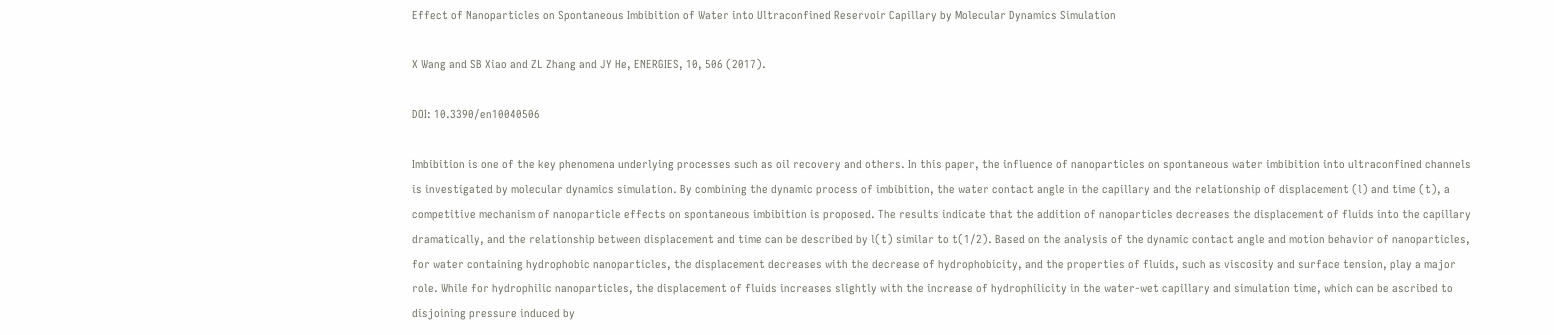Effect of Nanoparticles on Spontaneous Imbibition of Water into Ultraconfined Reservoir Capillary by Molecular Dynamics Simulation

X Wang and SB Xiao and ZL Zhang and JY He, ENERGIES, 10, 506 (2017).

DOI: 10.3390/en10040506

Imbibition is one of the key phenomena underlying processes such as oil recovery and others. In this paper, the influence of nanoparticles on spontaneous water imbibition into ultraconfined channels is investigated by molecular dynamics simulation. By combining the dynamic process of imbibition, the water contact angle in the capillary and the relationship of displacement (l) and time (t), a competitive mechanism of nanoparticle effects on spontaneous imbibition is proposed. The results indicate that the addition of nanoparticles decreases the displacement of fluids into the capillary dramatically, and the relationship between displacement and time can be described by l(t) similar to t(1/2). Based on the analysis of the dynamic contact angle and motion behavior of nanoparticles, for water containing hydrophobic nanoparticles, the displacement decreases with the decrease of hydrophobicity, and the properties of fluids, such as viscosity and surface tension, play a major role. While for hydrophilic nanoparticles, the displacement of fluids increases slightly with the increase of hydrophilicity in the water-wet capillary and simulation time, which can be ascribed to disjoining pressure induced by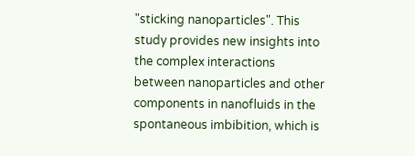"sticking nanoparticles". This study provides new insights into the complex interactions between nanoparticles and other components in nanofluids in the spontaneous imbibition, which is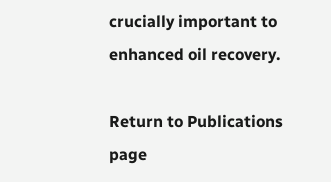crucially important to enhanced oil recovery.

Return to Publications page